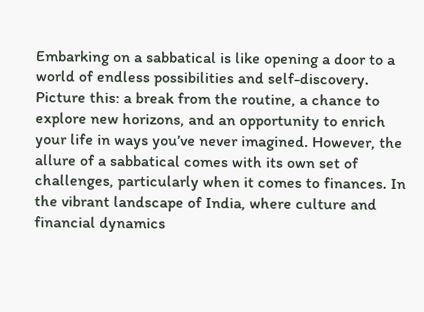Embarking on a sabbatical is like opening a door to a world of endless possibilities and self-discovery. Picture this: a break from the routine, a chance to explore new horizons, and an opportunity to enrich your life in ways you’ve never imagined. However, the allure of a sabbatical comes with its own set of challenges, particularly when it comes to finances. In the vibrant landscape of India, where culture and financial dynamics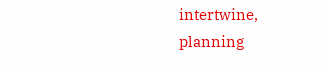intertwine, planning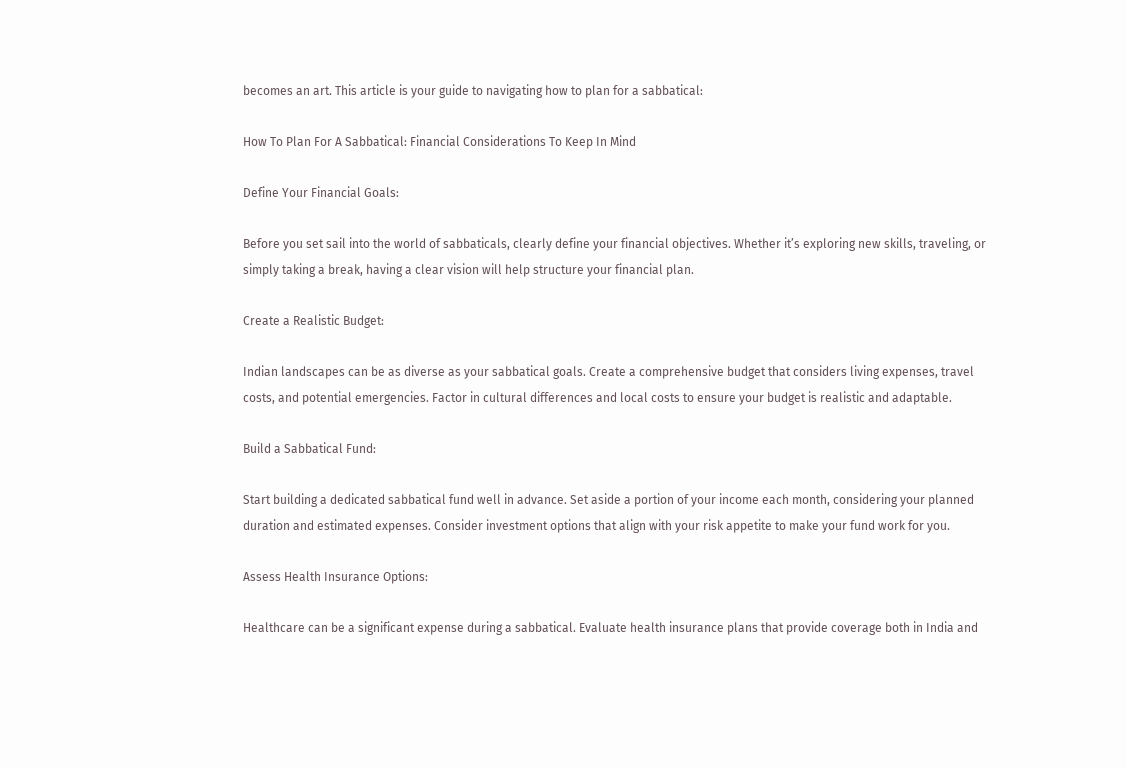becomes an art. This article is your guide to navigating how to plan for a sabbatical:

How To Plan For A Sabbatical: Financial Considerations To Keep In Mind

Define Your Financial Goals:

Before you set sail into the world of sabbaticals, clearly define your financial objectives. Whether it’s exploring new skills, traveling, or simply taking a break, having a clear vision will help structure your financial plan.

Create a Realistic Budget:

Indian landscapes can be as diverse as your sabbatical goals. Create a comprehensive budget that considers living expenses, travel costs, and potential emergencies. Factor in cultural differences and local costs to ensure your budget is realistic and adaptable.

Build a Sabbatical Fund:

Start building a dedicated sabbatical fund well in advance. Set aside a portion of your income each month, considering your planned duration and estimated expenses. Consider investment options that align with your risk appetite to make your fund work for you.

Assess Health Insurance Options:

Healthcare can be a significant expense during a sabbatical. Evaluate health insurance plans that provide coverage both in India and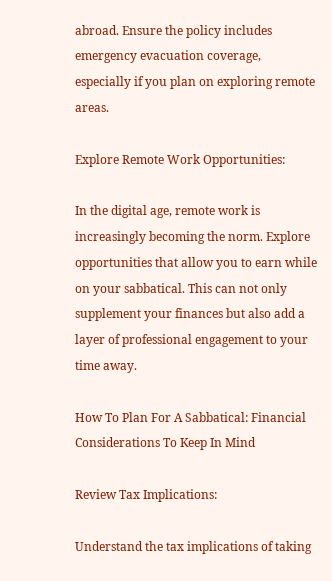abroad. Ensure the policy includes emergency evacuation coverage, especially if you plan on exploring remote areas.

Explore Remote Work Opportunities:

In the digital age, remote work is increasingly becoming the norm. Explore opportunities that allow you to earn while on your sabbatical. This can not only supplement your finances but also add a layer of professional engagement to your time away.

How To Plan For A Sabbatical: Financial Considerations To Keep In Mind

Review Tax Implications:

Understand the tax implications of taking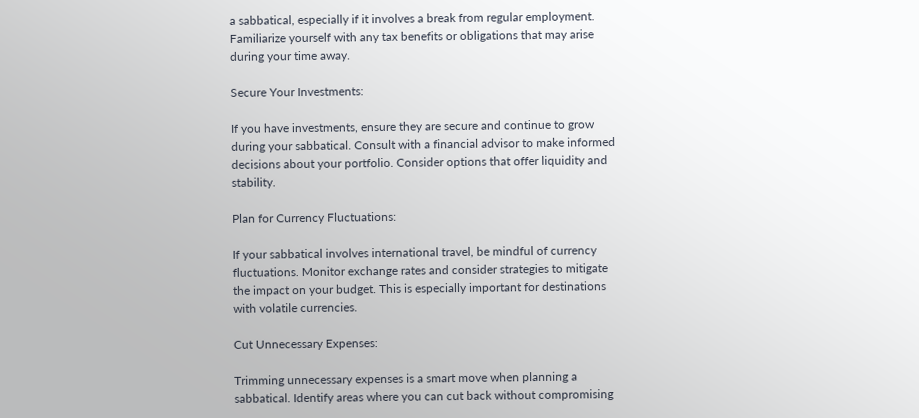a sabbatical, especially if it involves a break from regular employment. Familiarize yourself with any tax benefits or obligations that may arise during your time away.

Secure Your Investments:

If you have investments, ensure they are secure and continue to grow during your sabbatical. Consult with a financial advisor to make informed decisions about your portfolio. Consider options that offer liquidity and stability.

Plan for Currency Fluctuations:

If your sabbatical involves international travel, be mindful of currency fluctuations. Monitor exchange rates and consider strategies to mitigate the impact on your budget. This is especially important for destinations with volatile currencies.

Cut Unnecessary Expenses:

Trimming unnecessary expenses is a smart move when planning a sabbatical. Identify areas where you can cut back without compromising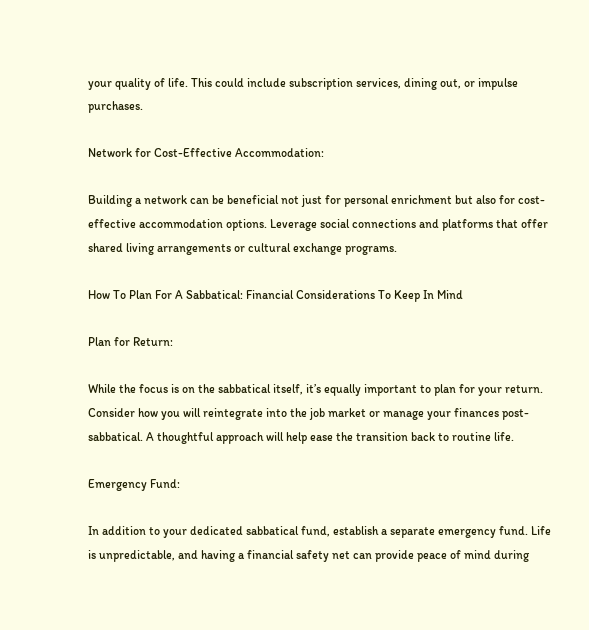your quality of life. This could include subscription services, dining out, or impulse purchases.

Network for Cost-Effective Accommodation:

Building a network can be beneficial not just for personal enrichment but also for cost-effective accommodation options. Leverage social connections and platforms that offer shared living arrangements or cultural exchange programs.

How To Plan For A Sabbatical: Financial Considerations To Keep In Mind

Plan for Return:

While the focus is on the sabbatical itself, it’s equally important to plan for your return. Consider how you will reintegrate into the job market or manage your finances post-sabbatical. A thoughtful approach will help ease the transition back to routine life.

Emergency Fund:

In addition to your dedicated sabbatical fund, establish a separate emergency fund. Life is unpredictable, and having a financial safety net can provide peace of mind during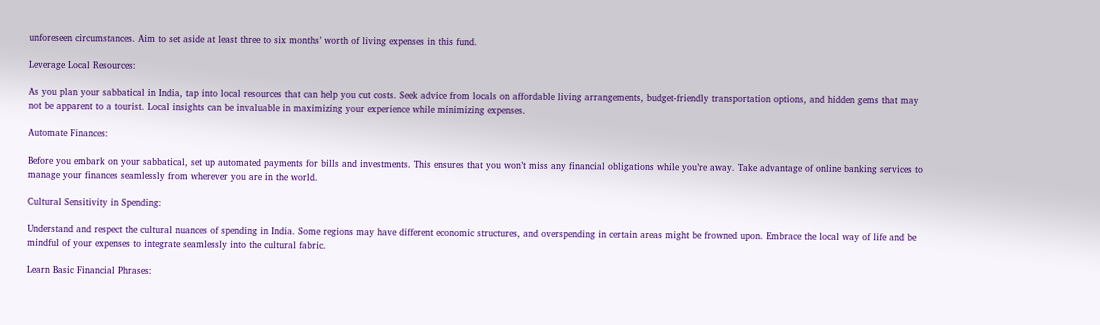unforeseen circumstances. Aim to set aside at least three to six months’ worth of living expenses in this fund.

Leverage Local Resources:

As you plan your sabbatical in India, tap into local resources that can help you cut costs. Seek advice from locals on affordable living arrangements, budget-friendly transportation options, and hidden gems that may not be apparent to a tourist. Local insights can be invaluable in maximizing your experience while minimizing expenses.

Automate Finances:

Before you embark on your sabbatical, set up automated payments for bills and investments. This ensures that you won’t miss any financial obligations while you’re away. Take advantage of online banking services to manage your finances seamlessly from wherever you are in the world.

Cultural Sensitivity in Spending:

Understand and respect the cultural nuances of spending in India. Some regions may have different economic structures, and overspending in certain areas might be frowned upon. Embrace the local way of life and be mindful of your expenses to integrate seamlessly into the cultural fabric.

Learn Basic Financial Phrases: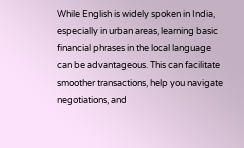While English is widely spoken in India, especially in urban areas, learning basic financial phrases in the local language can be advantageous. This can facilitate smoother transactions, help you navigate negotiations, and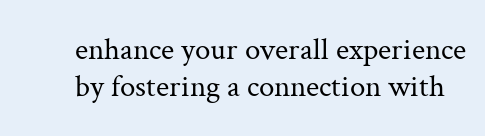enhance your overall experience by fostering a connection with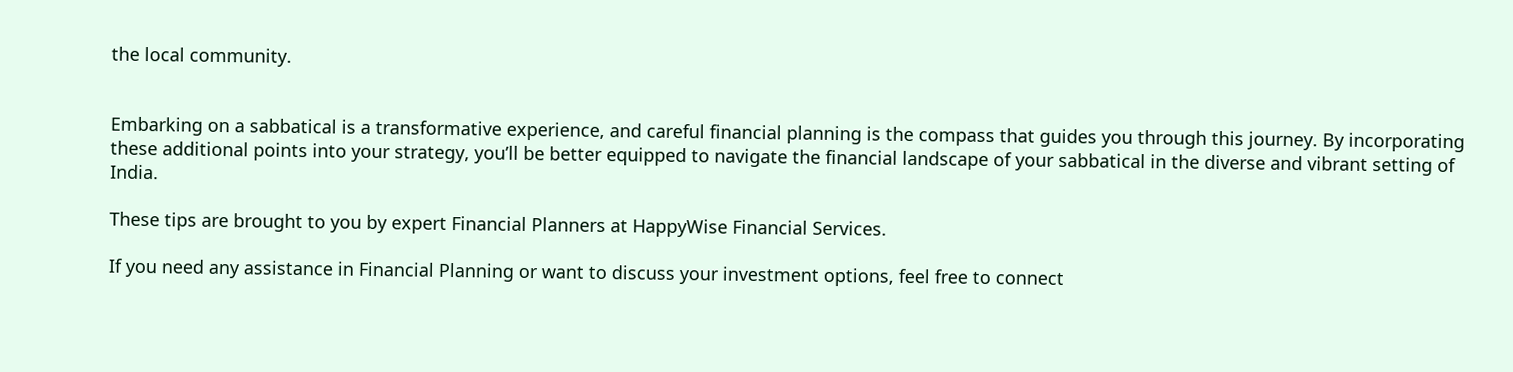the local community.


Embarking on a sabbatical is a transformative experience, and careful financial planning is the compass that guides you through this journey. By incorporating these additional points into your strategy, you’ll be better equipped to navigate the financial landscape of your sabbatical in the diverse and vibrant setting of India.

These tips are brought to you by expert Financial Planners at HappyWise Financial Services.

If you need any assistance in Financial Planning or want to discuss your investment options, feel free to connect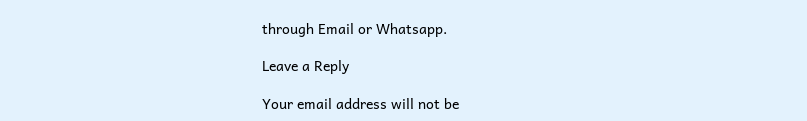through Email or Whatsapp.

Leave a Reply

Your email address will not be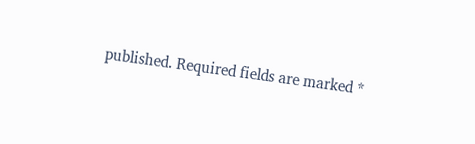published. Required fields are marked *